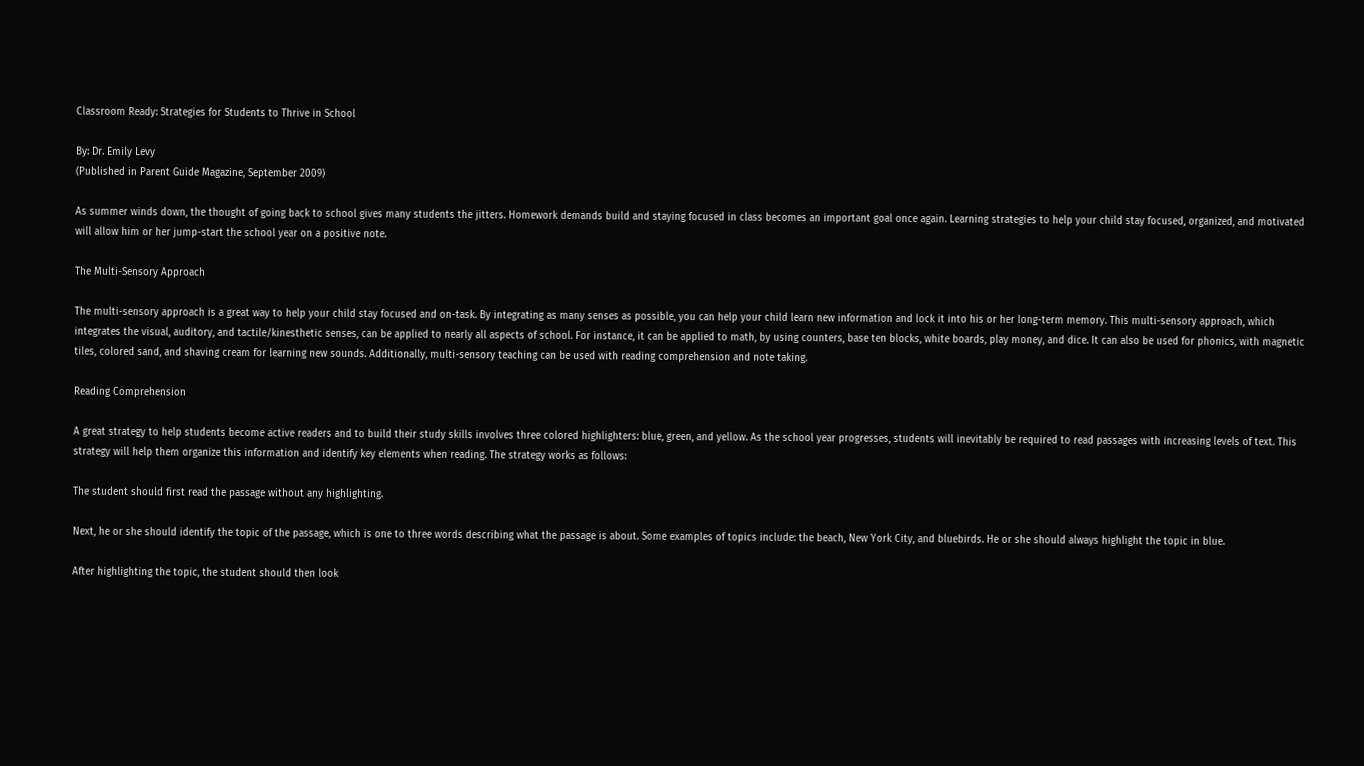Classroom Ready: Strategies for Students to Thrive in School

By: Dr. Emily Levy
(Published in Parent Guide Magazine, September 2009)

As summer winds down, the thought of going back to school gives many students the jitters. Homework demands build and staying focused in class becomes an important goal once again. Learning strategies to help your child stay focused, organized, and motivated will allow him or her jump-start the school year on a positive note.

The Multi-Sensory Approach

The multi-sensory approach is a great way to help your child stay focused and on-task. By integrating as many senses as possible, you can help your child learn new information and lock it into his or her long-term memory. This multi-sensory approach, which integrates the visual, auditory, and tactile/kinesthetic senses, can be applied to nearly all aspects of school. For instance, it can be applied to math, by using counters, base ten blocks, white boards, play money, and dice. It can also be used for phonics, with magnetic tiles, colored sand, and shaving cream for learning new sounds. Additionally, multi-sensory teaching can be used with reading comprehension and note taking.

Reading Comprehension

A great strategy to help students become active readers and to build their study skills involves three colored highlighters: blue, green, and yellow. As the school year progresses, students will inevitably be required to read passages with increasing levels of text. This strategy will help them organize this information and identify key elements when reading. The strategy works as follows:

The student should first read the passage without any highlighting.

Next, he or she should identify the topic of the passage, which is one to three words describing what the passage is about. Some examples of topics include: the beach, New York City, and bluebirds. He or she should always highlight the topic in blue.

After highlighting the topic, the student should then look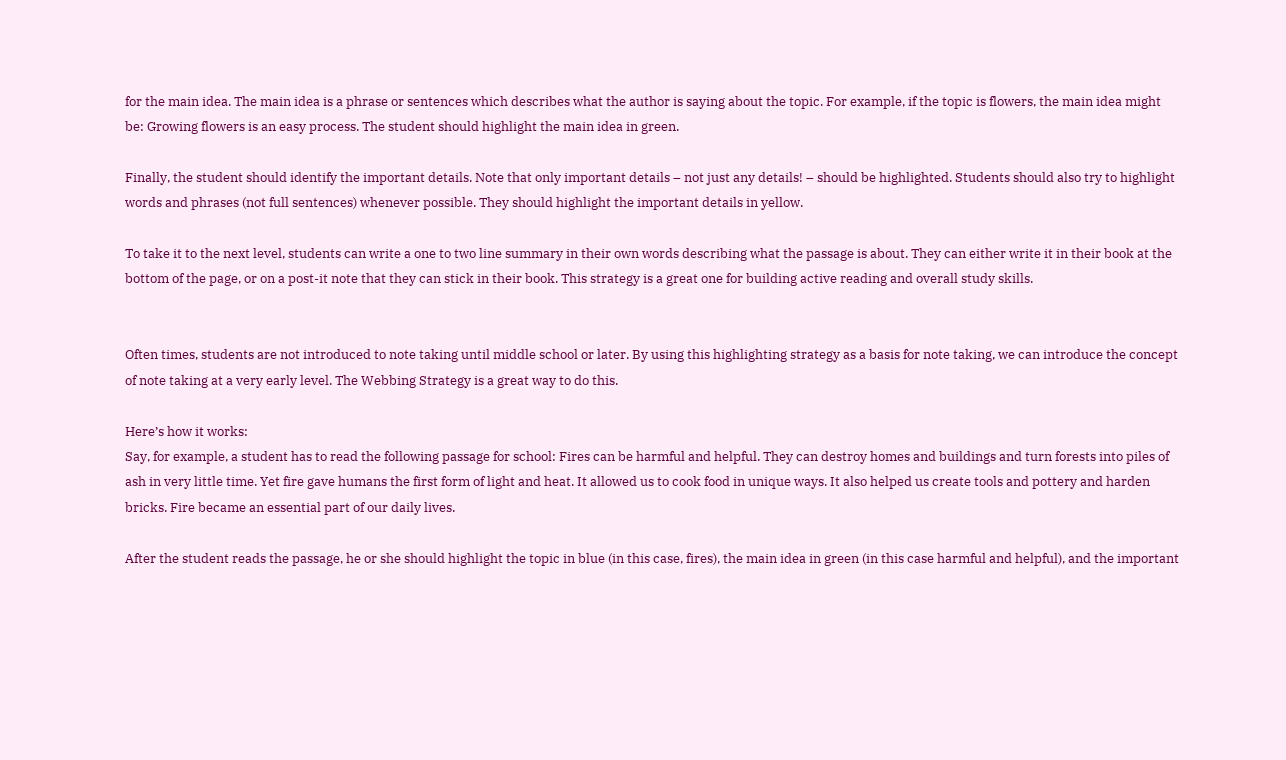for the main idea. The main idea is a phrase or sentences which describes what the author is saying about the topic. For example, if the topic is flowers, the main idea might be: Growing flowers is an easy process. The student should highlight the main idea in green.

Finally, the student should identify the important details. Note that only important details – not just any details! – should be highlighted. Students should also try to highlight words and phrases (not full sentences) whenever possible. They should highlight the important details in yellow.

To take it to the next level, students can write a one to two line summary in their own words describing what the passage is about. They can either write it in their book at the bottom of the page, or on a post-it note that they can stick in their book. This strategy is a great one for building active reading and overall study skills.


Often times, students are not introduced to note taking until middle school or later. By using this highlighting strategy as a basis for note taking, we can introduce the concept of note taking at a very early level. The Webbing Strategy is a great way to do this.

Here’s how it works:
Say, for example, a student has to read the following passage for school: Fires can be harmful and helpful. They can destroy homes and buildings and turn forests into piles of ash in very little time. Yet fire gave humans the first form of light and heat. It allowed us to cook food in unique ways. It also helped us create tools and pottery and harden bricks. Fire became an essential part of our daily lives.

After the student reads the passage, he or she should highlight the topic in blue (in this case, fires), the main idea in green (in this case harmful and helpful), and the important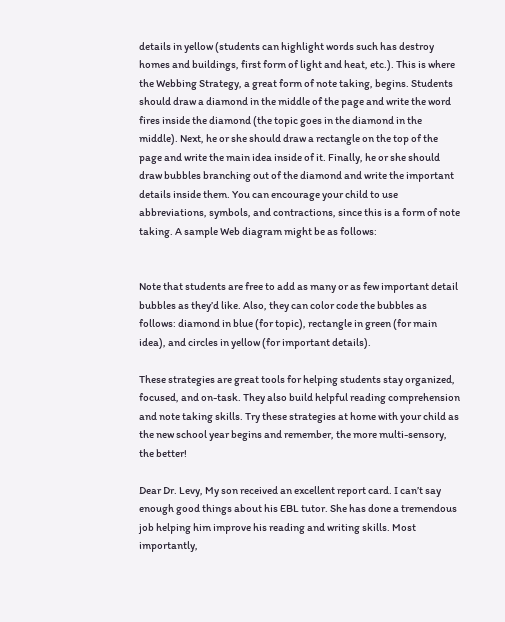details in yellow (students can highlight words such has destroy homes and buildings, first form of light and heat, etc.). This is where the Webbing Strategy, a great form of note taking, begins. Students should draw a diamond in the middle of the page and write the word fires inside the diamond (the topic goes in the diamond in the middle). Next, he or she should draw a rectangle on the top of the page and write the main idea inside of it. Finally, he or she should draw bubbles branching out of the diamond and write the important details inside them. You can encourage your child to use abbreviations, symbols, and contractions, since this is a form of note taking. A sample Web diagram might be as follows:


Note that students are free to add as many or as few important detail bubbles as they’d like. Also, they can color code the bubbles as follows: diamond in blue (for topic), rectangle in green (for main idea), and circles in yellow (for important details).

These strategies are great tools for helping students stay organized, focused, and on-task. They also build helpful reading comprehension and note taking skills. Try these strategies at home with your child as the new school year begins and remember, the more multi-sensory, the better!

Dear Dr. Levy, My son received an excellent report card. I can’t say enough good things about his EBL tutor. She has done a tremendous job helping him improve his reading and writing skills. Most importantly,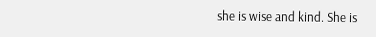she is wise and kind. She is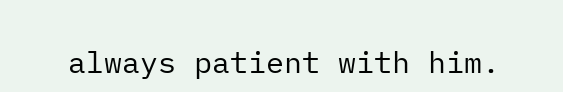always patient with him.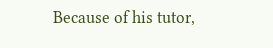Because of his tutor,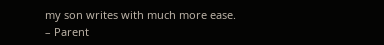my son writes with much more ease.
– Parent